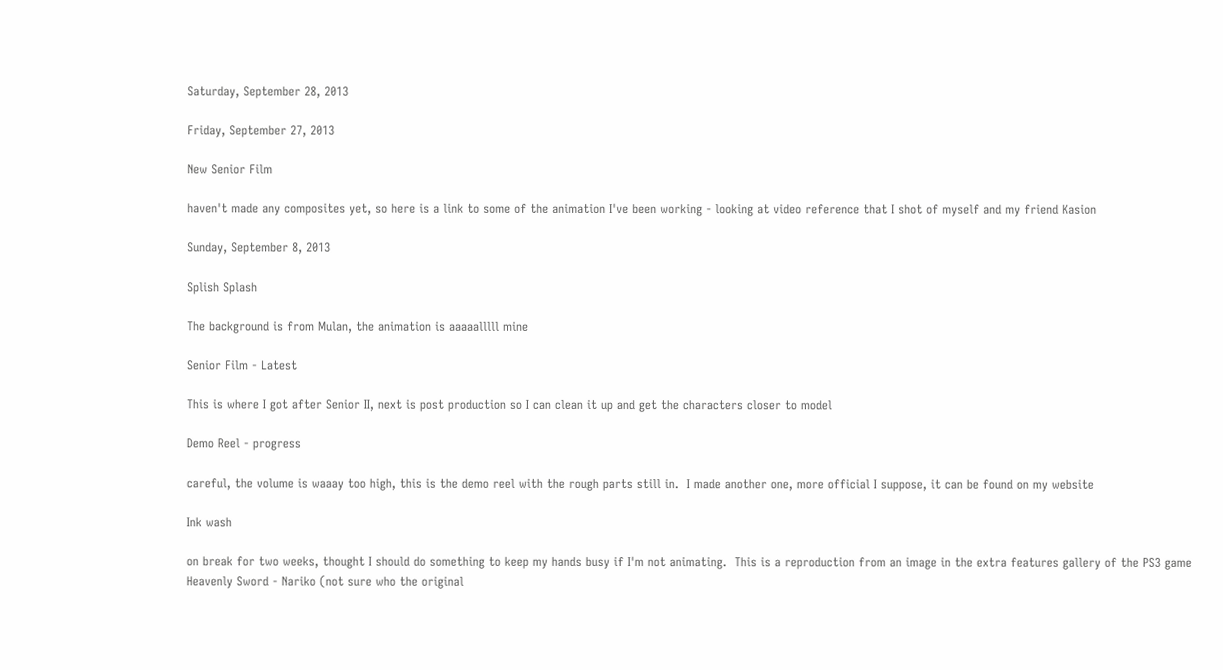Saturday, September 28, 2013

Friday, September 27, 2013

New Senior Film

haven't made any composites yet, so here is a link to some of the animation I've been working - looking at video reference that I shot of myself and my friend Kasion

Sunday, September 8, 2013

Splish Splash

The background is from Mulan, the animation is aaaaalllll mine

Senior Film - Latest

This is where I got after Senior II, next is post production so I can clean it up and get the characters closer to model

Demo Reel - progress

careful, the volume is waaay too high, this is the demo reel with the rough parts still in.  I made another one, more official I suppose, it can be found on my website

Ink wash

on break for two weeks, thought I should do something to keep my hands busy if I'm not animating.  This is a reproduction from an image in the extra features gallery of the PS3 game Heavenly Sword - Nariko (not sure who the original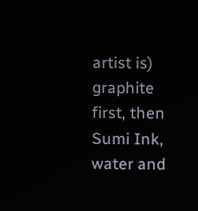artist is) graphite first, then Sumi Ink, water and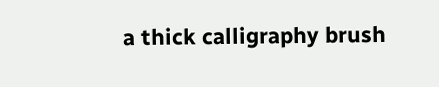a thick calligraphy brush